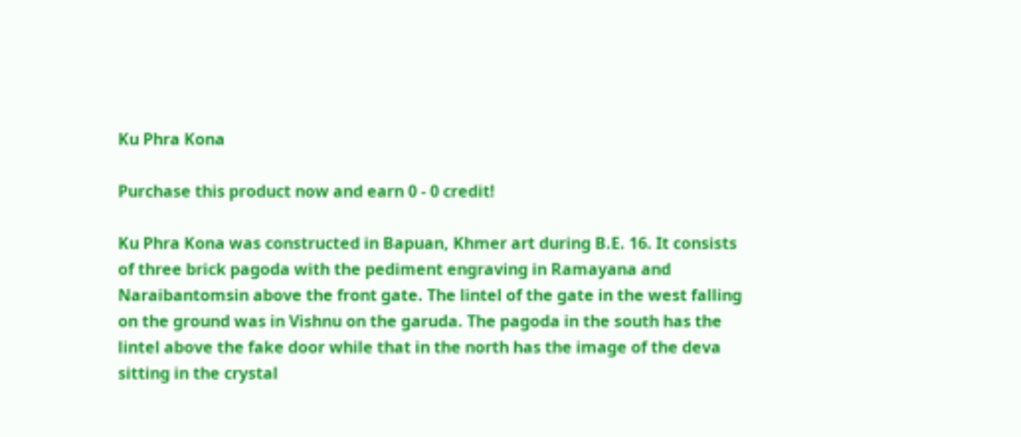Ku Phra Kona

Purchase this product now and earn 0 - 0 credit!

Ku Phra Kona was constructed in Bapuan, Khmer art during B.E. 16. It consists of three brick pagoda with the pediment engraving in Ramayana and Naraibantomsin above the front gate. The lintel of the gate in the west falling on the ground was in Vishnu on the garuda. The pagoda in the south has the lintel above the fake door while that in the north has the image of the deva sitting in the crystal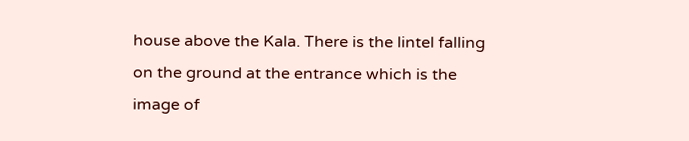house above the Kala. There is the lintel falling on the ground at the entrance which is the image of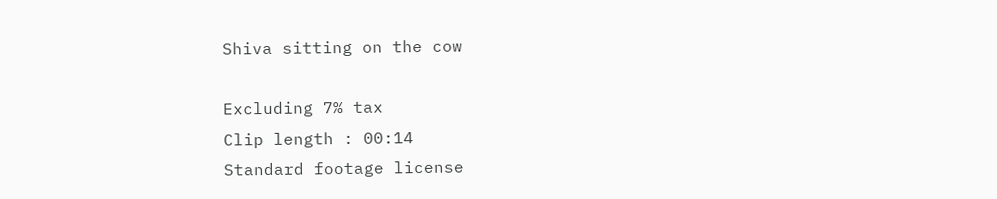Shiva sitting on the cow

Excluding 7% tax
Clip length : 00:14
Standard footage license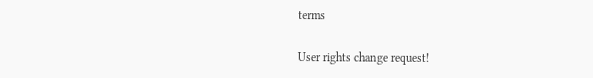terms

User rights change request!